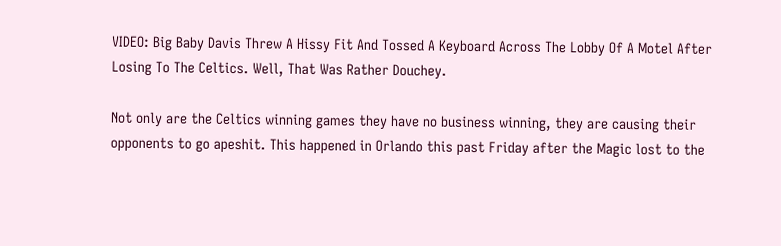VIDEO: Big Baby Davis Threw A Hissy Fit And Tossed A Keyboard Across The Lobby Of A Motel After Losing To The Celtics. Well, That Was Rather Douchey.

Not only are the Celtics winning games they have no business winning, they are causing their opponents to go apeshit. This happened in Orlando this past Friday after the Magic lost to the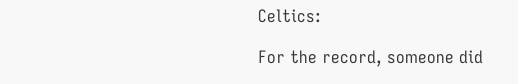Celtics:

For the record, someone did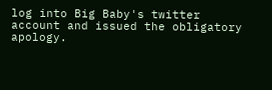log into Big Baby's twitter account and issued the obligatory apology.